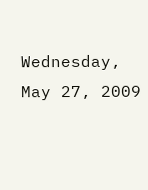Wednesday, May 27, 2009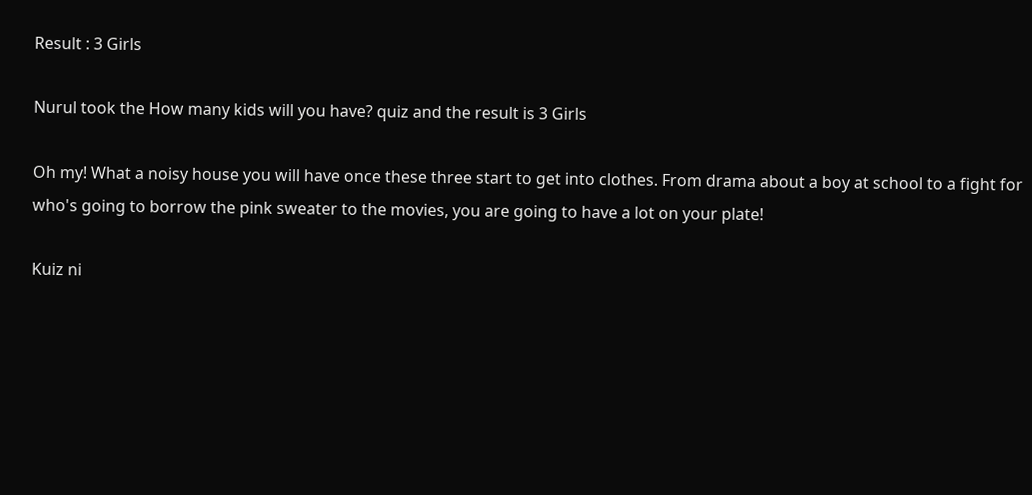Result : 3 Girls

Nurul took the How many kids will you have? quiz and the result is 3 Girls

Oh my! What a noisy house you will have once these three start to get into clothes. From drama about a boy at school to a fight for who's going to borrow the pink sweater to the movies, you are going to have a lot on your plate!

Kuiz ni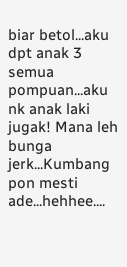biar betol...aku dpt anak 3 semua pompuan...aku nk anak laki jugak! Mana leh bunga jerk...Kumbang pon mesti ade...hehhee....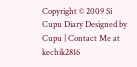Copyright © 2009 Si Cupu Diary Designed by Cupu | Contact Me at kechik2816